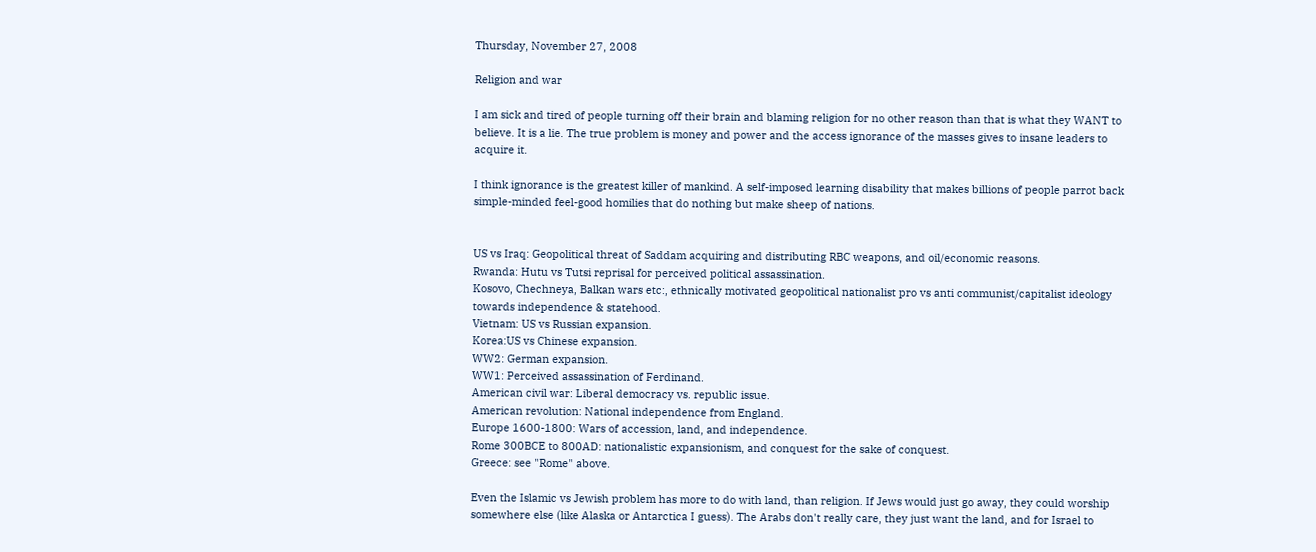Thursday, November 27, 2008

Religion and war

I am sick and tired of people turning off their brain and blaming religion for no other reason than that is what they WANT to believe. It is a lie. The true problem is money and power and the access ignorance of the masses gives to insane leaders to acquire it.

I think ignorance is the greatest killer of mankind. A self-imposed learning disability that makes billions of people parrot back simple-minded feel-good homilies that do nothing but make sheep of nations.


US vs Iraq: Geopolitical threat of Saddam acquiring and distributing RBC weapons, and oil/economic reasons.
Rwanda: Hutu vs Tutsi reprisal for perceived political assassination.
Kosovo, Chechneya, Balkan wars etc:, ethnically motivated geopolitical nationalist pro vs anti communist/capitalist ideology towards independence & statehood.
Vietnam: US vs Russian expansion.
Korea:US vs Chinese expansion.
WW2: German expansion.
WW1: Perceived assassination of Ferdinand.
American civil war: Liberal democracy vs. republic issue.
American revolution: National independence from England.
Europe 1600-1800: Wars of accession, land, and independence.
Rome 300BCE to 800AD: nationalistic expansionism, and conquest for the sake of conquest.
Greece: see "Rome" above.

Even the Islamic vs Jewish problem has more to do with land, than religion. If Jews would just go away, they could worship somewhere else (like Alaska or Antarctica I guess). The Arabs don't really care, they just want the land, and for Israel to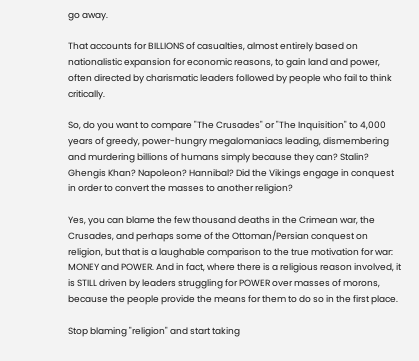go away.

That accounts for BILLIONS of casualties, almost entirely based on nationalistic expansion for economic reasons, to gain land and power, often directed by charismatic leaders followed by people who fail to think critically.

So, do you want to compare "The Crusades" or "The Inquisition" to 4,000 years of greedy, power-hungry megalomaniacs leading, dismembering and murdering billions of humans simply because they can? Stalin? Ghengis Khan? Napoleon? Hannibal? Did the Vikings engage in conquest in order to convert the masses to another religion?

Yes, you can blame the few thousand deaths in the Crimean war, the Crusades, and perhaps some of the Ottoman/Persian conquest on religion, but that is a laughable comparison to the true motivation for war: MONEY and POWER. And in fact, where there is a religious reason involved, it is STILL driven by leaders struggling for POWER over masses of morons, because the people provide the means for them to do so in the first place.

Stop blaming "religion" and start taking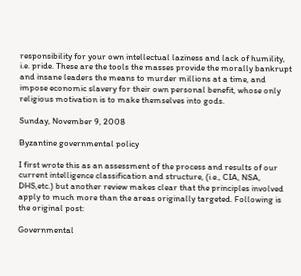responsibility for your own intellectual laziness and lack of humility, i.e. pride. These are the tools the masses provide the morally bankrupt and insane leaders the means to murder millions at a time, and impose economic slavery for their own personal benefit, whose only religious motivation is to make themselves into gods.

Sunday, November 9, 2008

Byzantine governmental policy

I first wrote this as an assessment of the process and results of our current intelligence classification and structure, (i.e., CIA, NSA, DHS,etc.) but another review makes clear that the principles involved apply to much more than the areas originally targeted. Following is the original post:

Governmental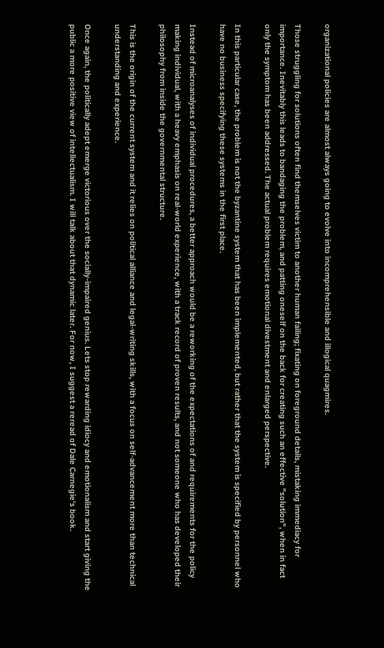organizational policies are almost always going to evolve into incomprehensible and illogical quagmires.

Those struggling for solutions often find themselves victim to another human failing; fixating on foreground details, mistaking immediacy for importance. Inevitably this leads to bandaging the problem, and patting oneself on the back for creating such an effective "solution", when in fact only the symptom has been addressed. The actual problem requires emotional divestment and enlarged perspective.

In this particular case, the problem is not the byzantine system that has been implemented, but rather that the system is specified by personnel who have no business specifying these systems in the first place.

Instead of microanalyses of individual procedures, a better approach would be a reworking of the expectations of and requirements for the policy making individual, with a heavy emphasis on real-world experience, with a track record of proven results, and not someone who has developed their philosophy from inside the governmental structure.

This is the origin of the current system and it relies on political alliance and legal-writing skills, with a focus on self-advancement more than technical understanding and experience.

Once again, the politically adept emerge victorious over the socially-impaired genius. Lets stop rewarding idiocy and emotionalism and start giving the public a more positive view of intellectualism. I will talk about that dynamic later. For now, I suggest a reread of Dale Carnegie's book.